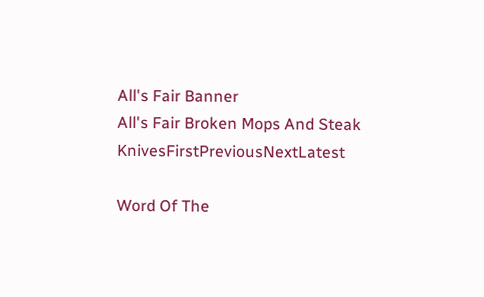All's Fair Banner
All's Fair Broken Mops And Steak KnivesFirstPreviousNextLatest

Word Of The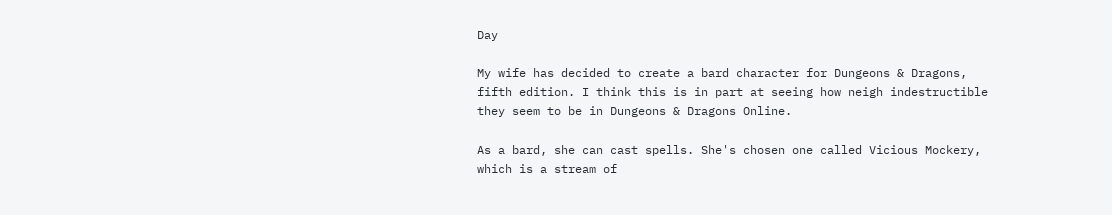Day

My wife has decided to create a bard character for Dungeons & Dragons, fifth edition. I think this is in part at seeing how neigh indestructible they seem to be in Dungeons & Dragons Online.

As a bard, she can cast spells. She's chosen one called Vicious Mockery, which is a stream of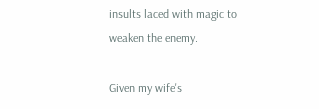insults laced with magic to weaken the enemy.

Given my wife's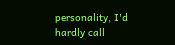personality, I'd hardly call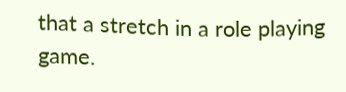that a stretch in a role playing game.